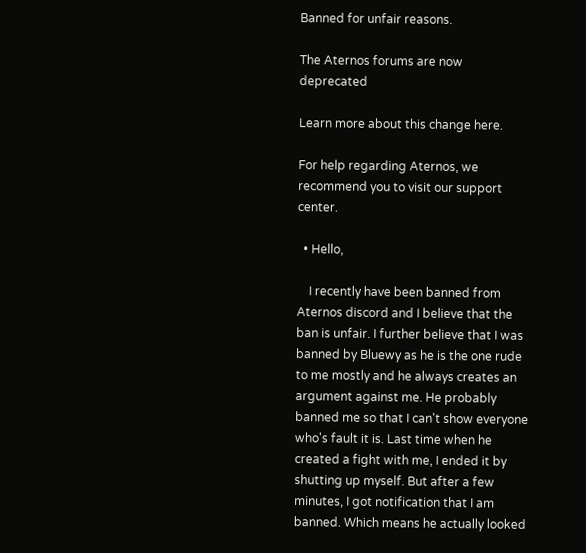Banned for unfair reasons.

The Aternos forums are now deprecated

Learn more about this change here.

For help regarding Aternos, we recommend you to visit our support center.

  • Hello,

    I recently have been banned from Aternos discord and I believe that the ban is unfair. I further believe that I was banned by Bluewy as he is the one rude to me mostly and he always creates an argument against me. He probably banned me so that I can't show everyone who's fault it is. Last time when he created a fight with me, I ended it by shutting up myself. But after a few minutes, I got notification that I am banned. Which means he actually looked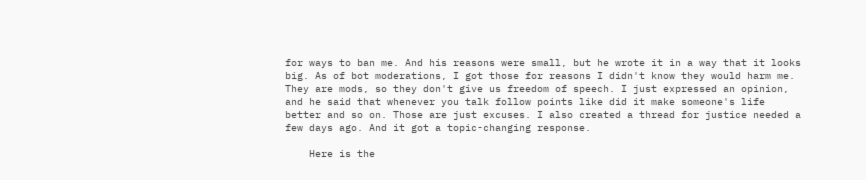for ways to ban me. And his reasons were small, but he wrote it in a way that it looks big. As of bot moderations, I got those for reasons I didn't know they would harm me. They are mods, so they don't give us freedom of speech. I just expressed an opinion, and he said that whenever you talk follow points like did it make someone's life better and so on. Those are just excuses. I also created a thread for justice needed a few days ago. And it got a topic-changing response.

    Here is the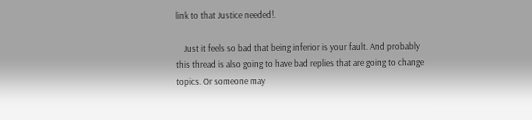link to that Justice needed!.

    Just it feels so bad that being inferior is your fault. And probably this thread is also going to have bad replies that are going to change topics. Or someone may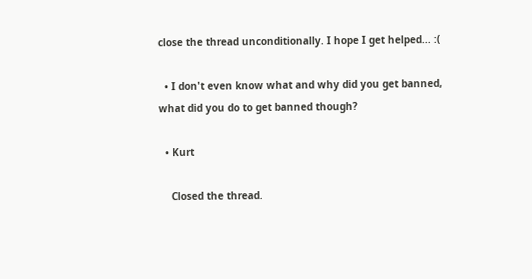close the thread unconditionally. I hope I get helped... :(

  • I don't even know what and why did you get banned, what did you do to get banned though?

  • Kurt

    Closed the thread.